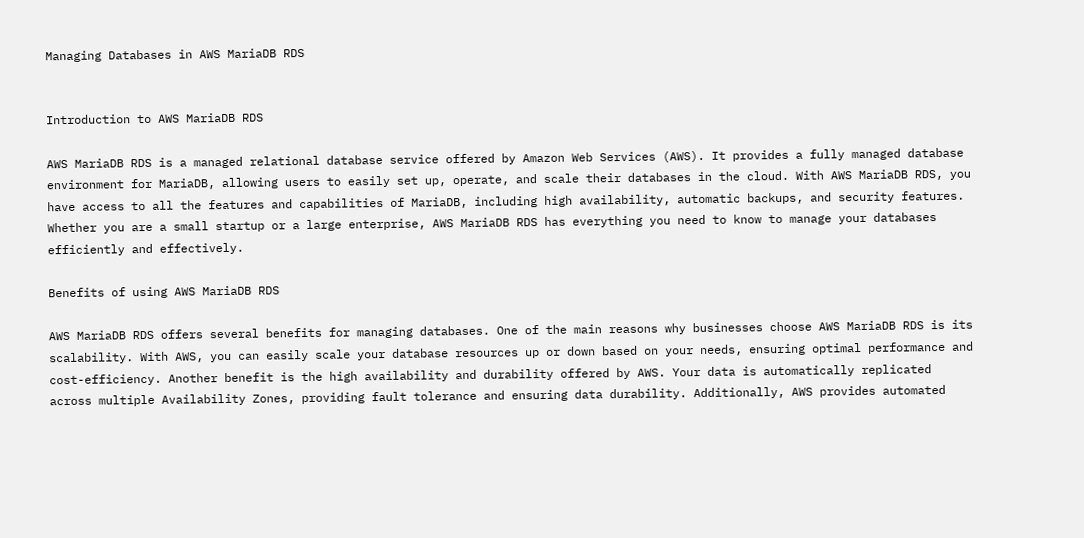Managing Databases in AWS MariaDB RDS


Introduction to AWS MariaDB RDS

AWS MariaDB RDS is a managed relational database service offered by Amazon Web Services (AWS). It provides a fully managed database environment for MariaDB, allowing users to easily set up, operate, and scale their databases in the cloud. With AWS MariaDB RDS, you have access to all the features and capabilities of MariaDB, including high availability, automatic backups, and security features. Whether you are a small startup or a large enterprise, AWS MariaDB RDS has everything you need to know to manage your databases efficiently and effectively.

Benefits of using AWS MariaDB RDS

AWS MariaDB RDS offers several benefits for managing databases. One of the main reasons why businesses choose AWS MariaDB RDS is its scalability. With AWS, you can easily scale your database resources up or down based on your needs, ensuring optimal performance and cost-efficiency. Another benefit is the high availability and durability offered by AWS. Your data is automatically replicated across multiple Availability Zones, providing fault tolerance and ensuring data durability. Additionally, AWS provides automated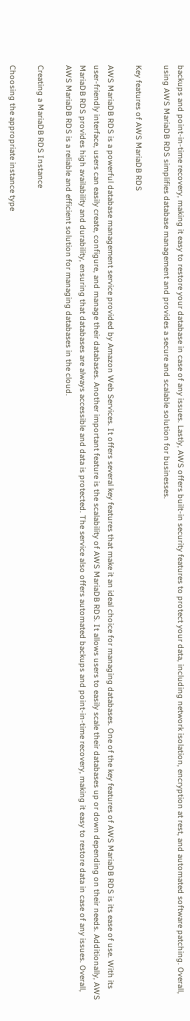backups and point-in-time recovery, making it easy to restore your database in case of any issues. Lastly, AWS offers built-in security features to protect your data, including network isolation, encryption at rest, and automated software patching. Overall, using AWS MariaDB RDS simplifies database management and provides a secure and scalable solution for businesses.

Key features of AWS MariaDB RDS

AWS MariaDB RDS is a powerful database management service provided by Amazon Web Services. It offers several key features that make it an ideal choice for managing databases. One of the key features of AWS MariaDB RDS is its ease of use. With its user-friendly interface, users can easily create, configure, and manage their databases. Another important feature is the scalability of AWS MariaDB RDS. It allows users to easily scale their databases up or down depending on their needs. Additionally, AWS MariaDB RDS provides high availability and durability, ensuring that databases are always accessible and data is protected. The service also offers automated backups and point-in-time recovery, making it easy to restore data in case of any issues. Overall, AWS MariaDB RDS is a reliable and efficient solution for managing databases in the cloud.

Creating a MariaDB RDS Instance

Choosing the appropriate instance type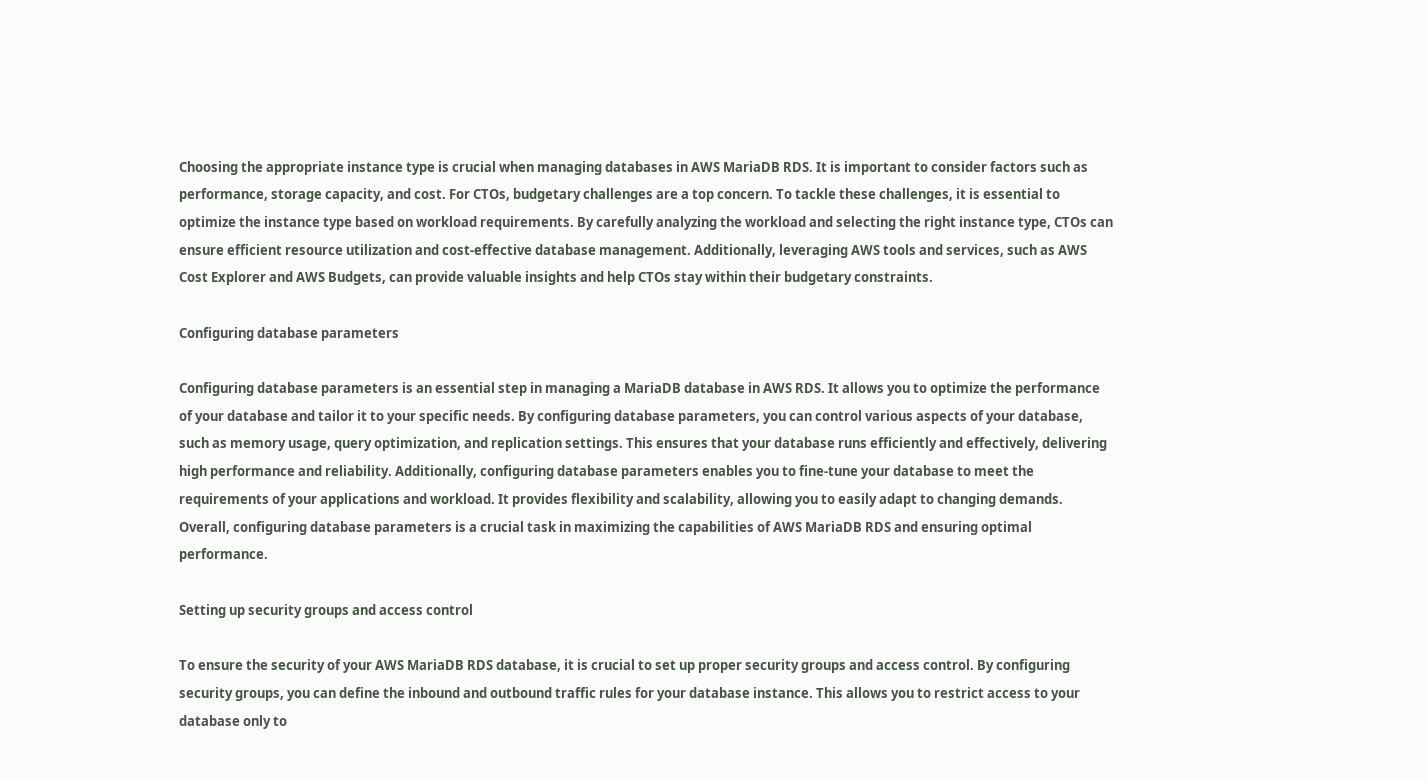Choosing the appropriate instance type is crucial when managing databases in AWS MariaDB RDS. It is important to consider factors such as performance, storage capacity, and cost. For CTOs, budgetary challenges are a top concern. To tackle these challenges, it is essential to optimize the instance type based on workload requirements. By carefully analyzing the workload and selecting the right instance type, CTOs can ensure efficient resource utilization and cost-effective database management. Additionally, leveraging AWS tools and services, such as AWS Cost Explorer and AWS Budgets, can provide valuable insights and help CTOs stay within their budgetary constraints.

Configuring database parameters

Configuring database parameters is an essential step in managing a MariaDB database in AWS RDS. It allows you to optimize the performance of your database and tailor it to your specific needs. By configuring database parameters, you can control various aspects of your database, such as memory usage, query optimization, and replication settings. This ensures that your database runs efficiently and effectively, delivering high performance and reliability. Additionally, configuring database parameters enables you to fine-tune your database to meet the requirements of your applications and workload. It provides flexibility and scalability, allowing you to easily adapt to changing demands. Overall, configuring database parameters is a crucial task in maximizing the capabilities of AWS MariaDB RDS and ensuring optimal performance.

Setting up security groups and access control

To ensure the security of your AWS MariaDB RDS database, it is crucial to set up proper security groups and access control. By configuring security groups, you can define the inbound and outbound traffic rules for your database instance. This allows you to restrict access to your database only to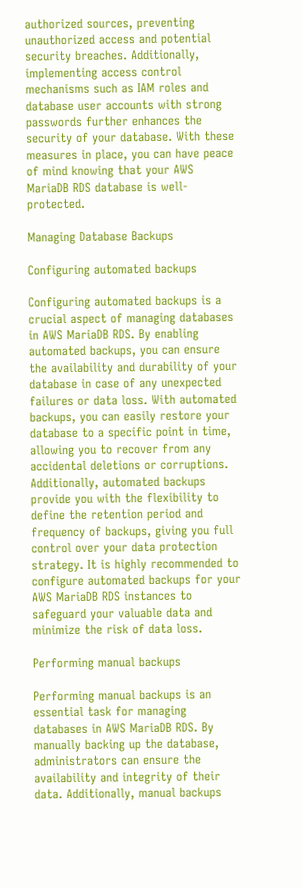authorized sources, preventing unauthorized access and potential security breaches. Additionally, implementing access control mechanisms such as IAM roles and database user accounts with strong passwords further enhances the security of your database. With these measures in place, you can have peace of mind knowing that your AWS MariaDB RDS database is well-protected.

Managing Database Backups

Configuring automated backups

Configuring automated backups is a crucial aspect of managing databases in AWS MariaDB RDS. By enabling automated backups, you can ensure the availability and durability of your database in case of any unexpected failures or data loss. With automated backups, you can easily restore your database to a specific point in time, allowing you to recover from any accidental deletions or corruptions. Additionally, automated backups provide you with the flexibility to define the retention period and frequency of backups, giving you full control over your data protection strategy. It is highly recommended to configure automated backups for your AWS MariaDB RDS instances to safeguard your valuable data and minimize the risk of data loss.

Performing manual backups

Performing manual backups is an essential task for managing databases in AWS MariaDB RDS. By manually backing up the database, administrators can ensure the availability and integrity of their data. Additionally, manual backups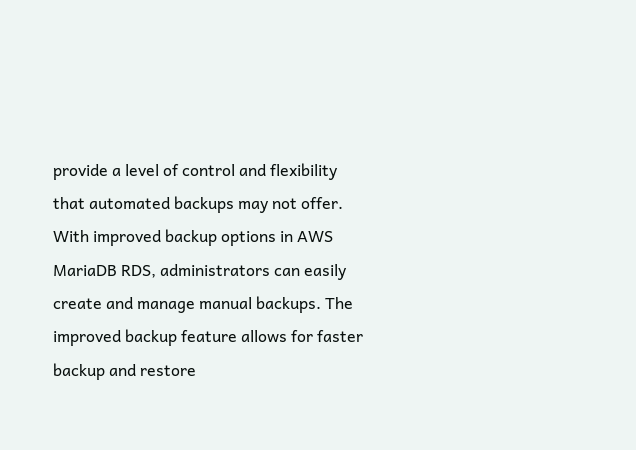provide a level of control and flexibility that automated backups may not offer. With improved backup options in AWS MariaDB RDS, administrators can easily create and manage manual backups. The improved backup feature allows for faster backup and restore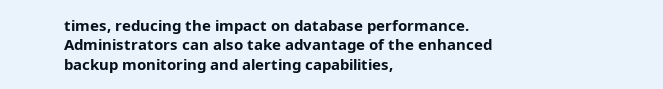times, reducing the impact on database performance. Administrators can also take advantage of the enhanced backup monitoring and alerting capabilities,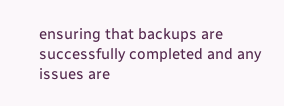ensuring that backups are successfully completed and any issues are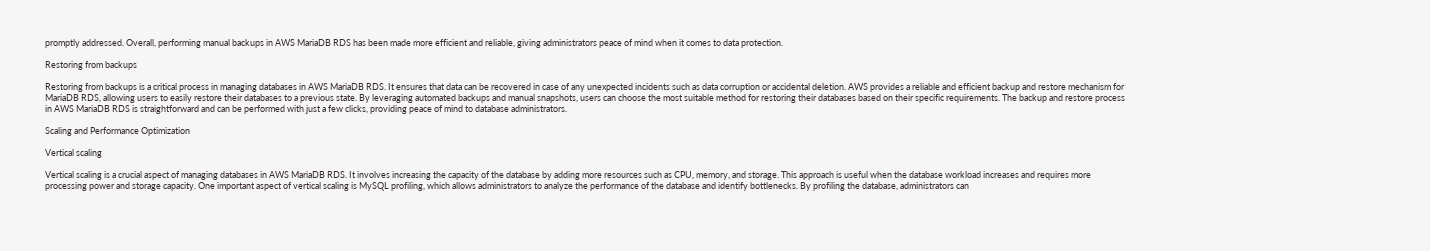promptly addressed. Overall, performing manual backups in AWS MariaDB RDS has been made more efficient and reliable, giving administrators peace of mind when it comes to data protection.

Restoring from backups

Restoring from backups is a critical process in managing databases in AWS MariaDB RDS. It ensures that data can be recovered in case of any unexpected incidents such as data corruption or accidental deletion. AWS provides a reliable and efficient backup and restore mechanism for MariaDB RDS, allowing users to easily restore their databases to a previous state. By leveraging automated backups and manual snapshots, users can choose the most suitable method for restoring their databases based on their specific requirements. The backup and restore process in AWS MariaDB RDS is straightforward and can be performed with just a few clicks, providing peace of mind to database administrators.

Scaling and Performance Optimization

Vertical scaling

Vertical scaling is a crucial aspect of managing databases in AWS MariaDB RDS. It involves increasing the capacity of the database by adding more resources such as CPU, memory, and storage. This approach is useful when the database workload increases and requires more processing power and storage capacity. One important aspect of vertical scaling is MySQL profiling, which allows administrators to analyze the performance of the database and identify bottlenecks. By profiling the database, administrators can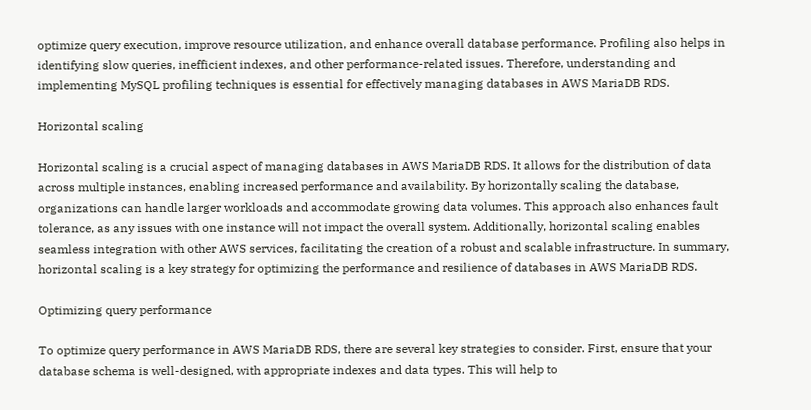optimize query execution, improve resource utilization, and enhance overall database performance. Profiling also helps in identifying slow queries, inefficient indexes, and other performance-related issues. Therefore, understanding and implementing MySQL profiling techniques is essential for effectively managing databases in AWS MariaDB RDS.

Horizontal scaling

Horizontal scaling is a crucial aspect of managing databases in AWS MariaDB RDS. It allows for the distribution of data across multiple instances, enabling increased performance and availability. By horizontally scaling the database, organizations can handle larger workloads and accommodate growing data volumes. This approach also enhances fault tolerance, as any issues with one instance will not impact the overall system. Additionally, horizontal scaling enables seamless integration with other AWS services, facilitating the creation of a robust and scalable infrastructure. In summary, horizontal scaling is a key strategy for optimizing the performance and resilience of databases in AWS MariaDB RDS.

Optimizing query performance

To optimize query performance in AWS MariaDB RDS, there are several key strategies to consider. First, ensure that your database schema is well-designed, with appropriate indexes and data types. This will help to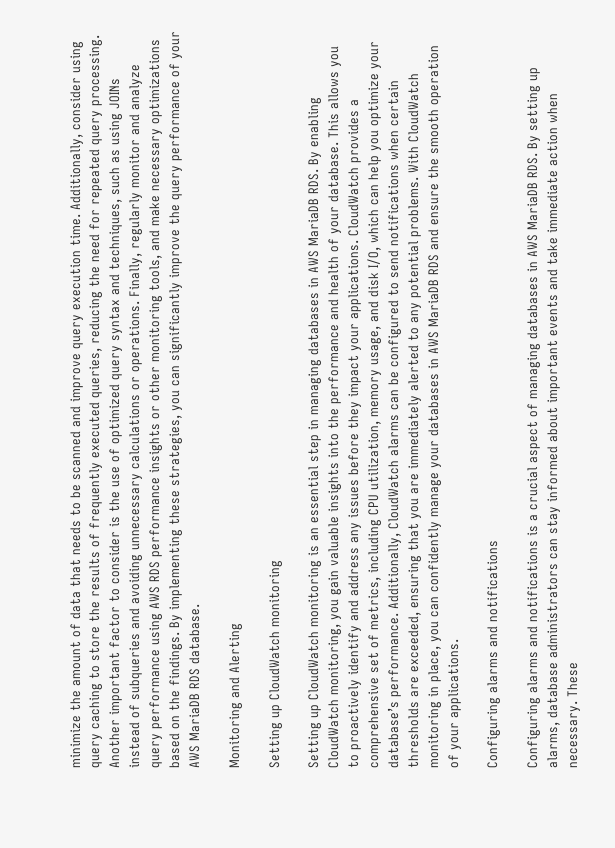minimize the amount of data that needs to be scanned and improve query execution time. Additionally, consider using query caching to store the results of frequently executed queries, reducing the need for repeated query processing. Another important factor to consider is the use of optimized query syntax and techniques, such as using JOINs instead of subqueries and avoiding unnecessary calculations or operations. Finally, regularly monitor and analyze query performance using AWS RDS performance insights or other monitoring tools, and make necessary optimizations based on the findings. By implementing these strategies, you can significantly improve the query performance of your AWS MariaDB RDS database.

Monitoring and Alerting

Setting up CloudWatch monitoring

Setting up CloudWatch monitoring is an essential step in managing databases in AWS MariaDB RDS. By enabling CloudWatch monitoring, you gain valuable insights into the performance and health of your database. This allows you to proactively identify and address any issues before they impact your applications. CloudWatch provides a comprehensive set of metrics, including CPU utilization, memory usage, and disk I/O, which can help you optimize your database’s performance. Additionally, CloudWatch alarms can be configured to send notifications when certain thresholds are exceeded, ensuring that you are immediately alerted to any potential problems. With CloudWatch monitoring in place, you can confidently manage your databases in AWS MariaDB RDS and ensure the smooth operation of your applications.

Configuring alarms and notifications

Configuring alarms and notifications is a crucial aspect of managing databases in AWS MariaDB RDS. By setting up alarms, database administrators can stay informed about important events and take immediate action when necessary. These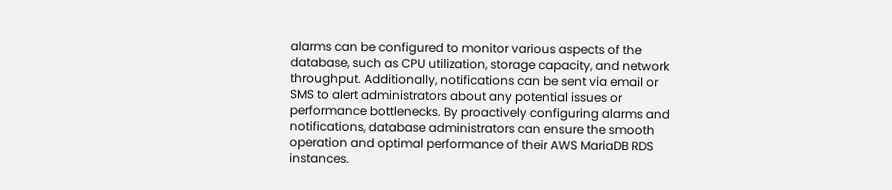alarms can be configured to monitor various aspects of the database, such as CPU utilization, storage capacity, and network throughput. Additionally, notifications can be sent via email or SMS to alert administrators about any potential issues or performance bottlenecks. By proactively configuring alarms and notifications, database administrators can ensure the smooth operation and optimal performance of their AWS MariaDB RDS instances.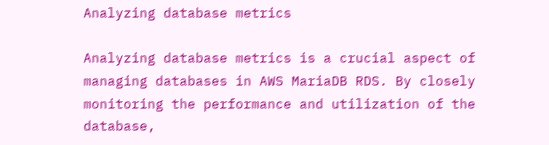Analyzing database metrics

Analyzing database metrics is a crucial aspect of managing databases in AWS MariaDB RDS. By closely monitoring the performance and utilization of the database,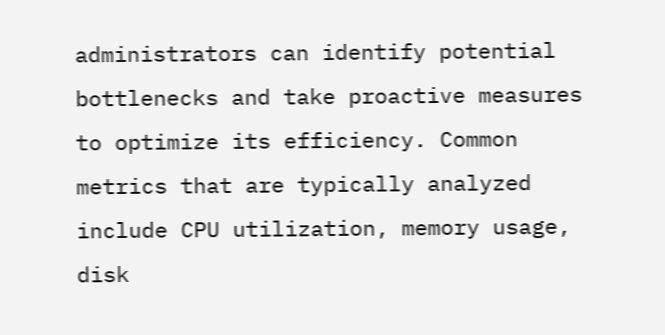administrators can identify potential bottlenecks and take proactive measures to optimize its efficiency. Common metrics that are typically analyzed include CPU utilization, memory usage, disk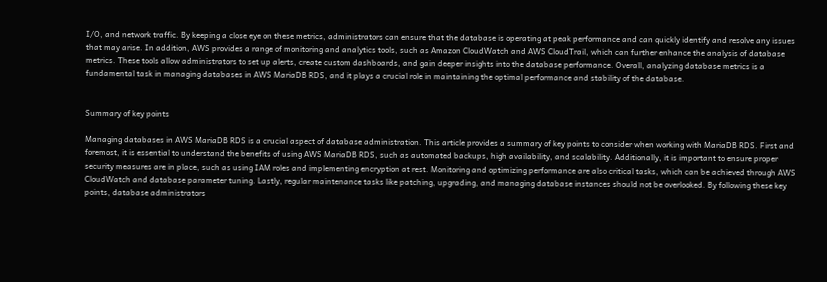I/O, and network traffic. By keeping a close eye on these metrics, administrators can ensure that the database is operating at peak performance and can quickly identify and resolve any issues that may arise. In addition, AWS provides a range of monitoring and analytics tools, such as Amazon CloudWatch and AWS CloudTrail, which can further enhance the analysis of database metrics. These tools allow administrators to set up alerts, create custom dashboards, and gain deeper insights into the database performance. Overall, analyzing database metrics is a fundamental task in managing databases in AWS MariaDB RDS, and it plays a crucial role in maintaining the optimal performance and stability of the database.


Summary of key points

Managing databases in AWS MariaDB RDS is a crucial aspect of database administration. This article provides a summary of key points to consider when working with MariaDB RDS. First and foremost, it is essential to understand the benefits of using AWS MariaDB RDS, such as automated backups, high availability, and scalability. Additionally, it is important to ensure proper security measures are in place, such as using IAM roles and implementing encryption at rest. Monitoring and optimizing performance are also critical tasks, which can be achieved through AWS CloudWatch and database parameter tuning. Lastly, regular maintenance tasks like patching, upgrading, and managing database instances should not be overlooked. By following these key points, database administrators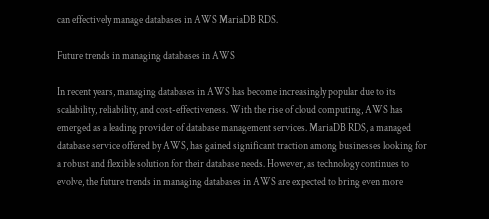can effectively manage databases in AWS MariaDB RDS.

Future trends in managing databases in AWS

In recent years, managing databases in AWS has become increasingly popular due to its scalability, reliability, and cost-effectiveness. With the rise of cloud computing, AWS has emerged as a leading provider of database management services. MariaDB RDS, a managed database service offered by AWS, has gained significant traction among businesses looking for a robust and flexible solution for their database needs. However, as technology continues to evolve, the future trends in managing databases in AWS are expected to bring even more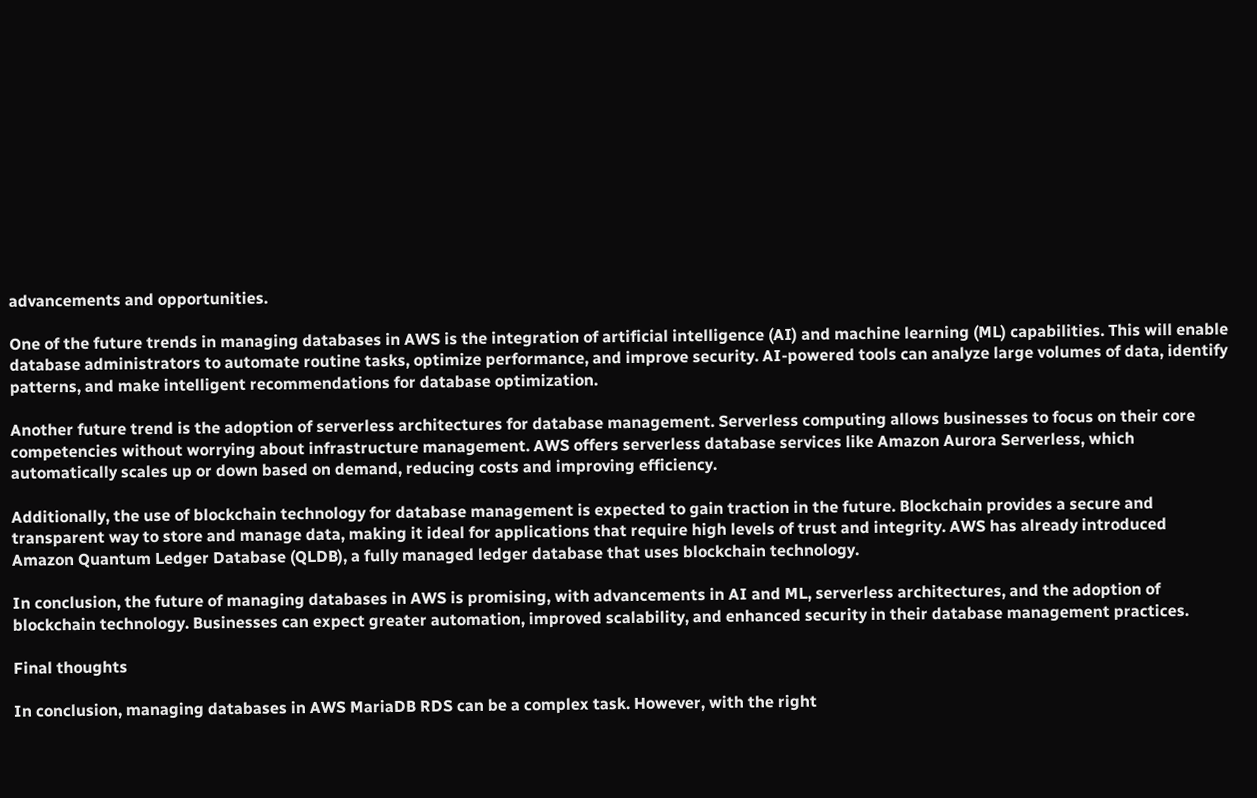advancements and opportunities.

One of the future trends in managing databases in AWS is the integration of artificial intelligence (AI) and machine learning (ML) capabilities. This will enable database administrators to automate routine tasks, optimize performance, and improve security. AI-powered tools can analyze large volumes of data, identify patterns, and make intelligent recommendations for database optimization.

Another future trend is the adoption of serverless architectures for database management. Serverless computing allows businesses to focus on their core competencies without worrying about infrastructure management. AWS offers serverless database services like Amazon Aurora Serverless, which automatically scales up or down based on demand, reducing costs and improving efficiency.

Additionally, the use of blockchain technology for database management is expected to gain traction in the future. Blockchain provides a secure and transparent way to store and manage data, making it ideal for applications that require high levels of trust and integrity. AWS has already introduced Amazon Quantum Ledger Database (QLDB), a fully managed ledger database that uses blockchain technology.

In conclusion, the future of managing databases in AWS is promising, with advancements in AI and ML, serverless architectures, and the adoption of blockchain technology. Businesses can expect greater automation, improved scalability, and enhanced security in their database management practices.

Final thoughts

In conclusion, managing databases in AWS MariaDB RDS can be a complex task. However, with the right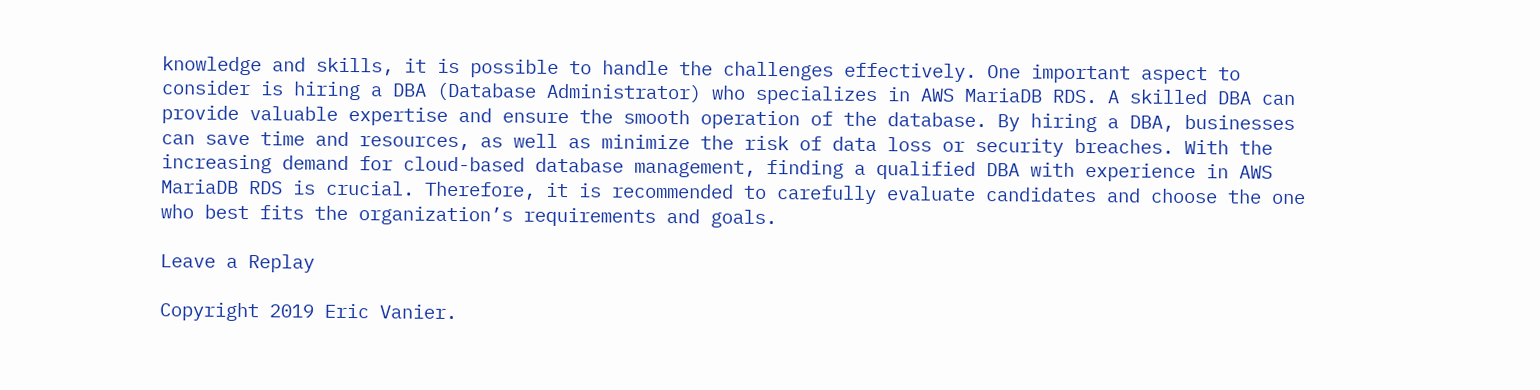knowledge and skills, it is possible to handle the challenges effectively. One important aspect to consider is hiring a DBA (Database Administrator) who specializes in AWS MariaDB RDS. A skilled DBA can provide valuable expertise and ensure the smooth operation of the database. By hiring a DBA, businesses can save time and resources, as well as minimize the risk of data loss or security breaches. With the increasing demand for cloud-based database management, finding a qualified DBA with experience in AWS MariaDB RDS is crucial. Therefore, it is recommended to carefully evaluate candidates and choose the one who best fits the organization’s requirements and goals.

Leave a Replay

Copyright 2019 Eric Vanier.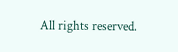All rights reserved.